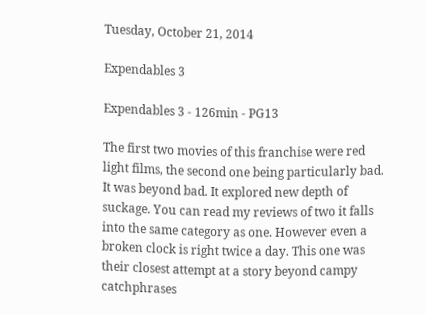Tuesday, October 21, 2014

Expendables 3

Expendables 3 - 126min - PG13

The first two movies of this franchise were red light films, the second one being particularly bad. It was beyond bad. It explored new depth of suckage. You can read my reviews of two it falls into the same category as one. However even a broken clock is right twice a day. This one was their closest attempt at a story beyond campy catchphrases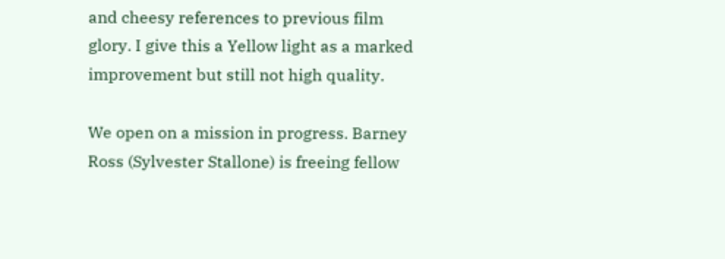and cheesy references to previous film glory. I give this a Yellow light as a marked improvement but still not high quality.

We open on a mission in progress. Barney Ross (Sylvester Stallone) is freeing fellow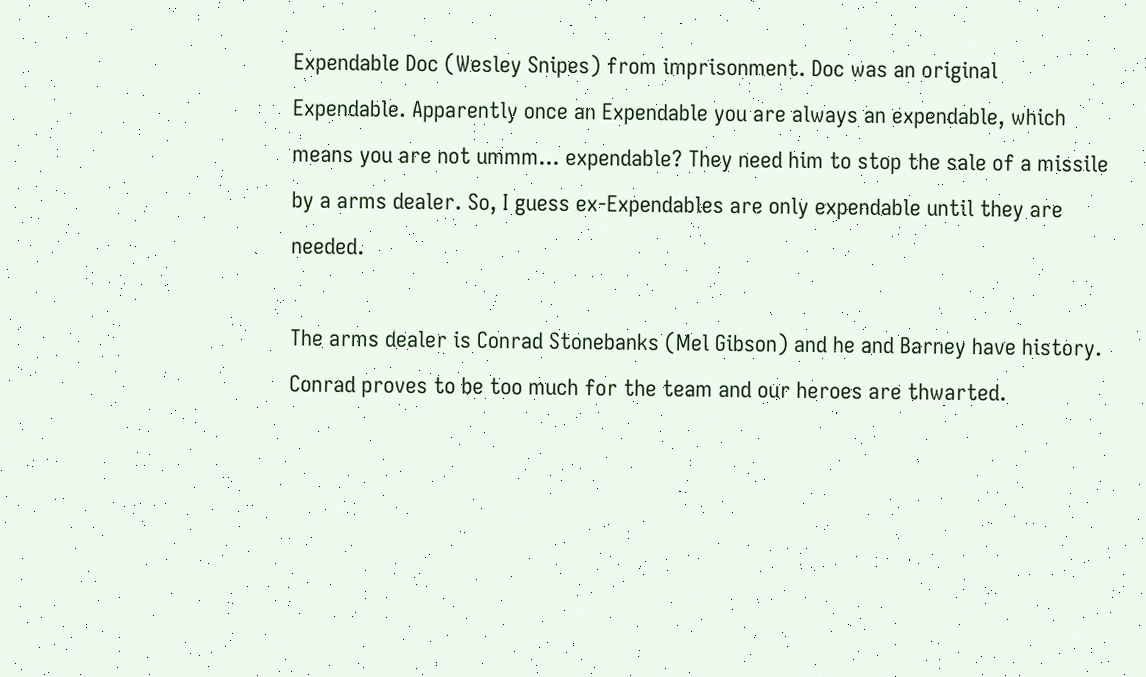Expendable Doc (Wesley Snipes) from imprisonment. Doc was an original Expendable. Apparently once an Expendable you are always an expendable, which means you are not ummm... expendable? They need him to stop the sale of a missile by a arms dealer. So, I guess ex-Expendables are only expendable until they are needed.

The arms dealer is Conrad Stonebanks (Mel Gibson) and he and Barney have history. Conrad proves to be too much for the team and our heroes are thwarted.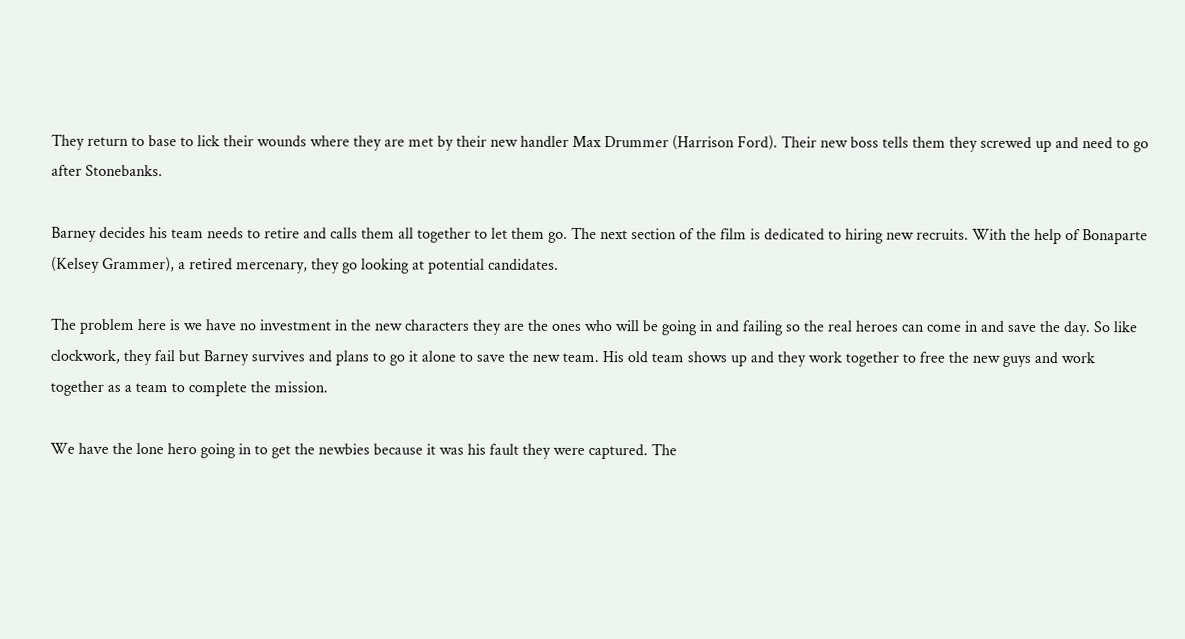They return to base to lick their wounds where they are met by their new handler Max Drummer (Harrison Ford). Their new boss tells them they screwed up and need to go after Stonebanks.

Barney decides his team needs to retire and calls them all together to let them go. The next section of the film is dedicated to hiring new recruits. With the help of Bonaparte (Kelsey Grammer), a retired mercenary, they go looking at potential candidates.

The problem here is we have no investment in the new characters they are the ones who will be going in and failing so the real heroes can come in and save the day. So like clockwork, they fail but Barney survives and plans to go it alone to save the new team. His old team shows up and they work together to free the new guys and work together as a team to complete the mission.

We have the lone hero going in to get the newbies because it was his fault they were captured. The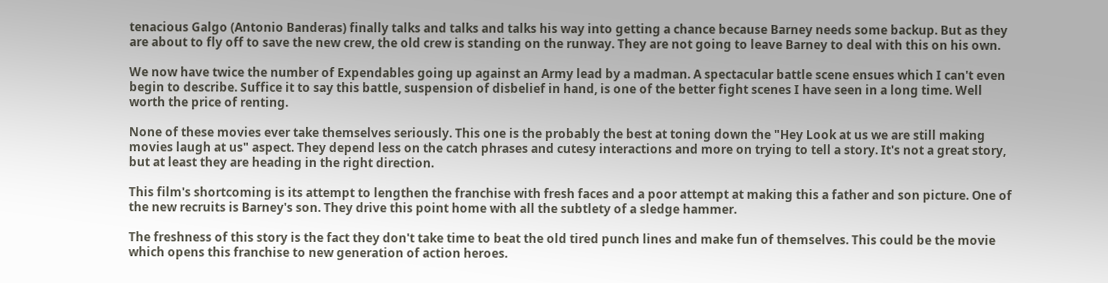tenacious Galgo (Antonio Banderas) finally talks and talks and talks his way into getting a chance because Barney needs some backup. But as they are about to fly off to save the new crew, the old crew is standing on the runway. They are not going to leave Barney to deal with this on his own.

We now have twice the number of Expendables going up against an Army lead by a madman. A spectacular battle scene ensues which I can't even begin to describe. Suffice it to say this battle, suspension of disbelief in hand, is one of the better fight scenes I have seen in a long time. Well worth the price of renting.

None of these movies ever take themselves seriously. This one is the probably the best at toning down the "Hey Look at us we are still making movies laugh at us" aspect. They depend less on the catch phrases and cutesy interactions and more on trying to tell a story. It's not a great story, but at least they are heading in the right direction.

This film's shortcoming is its attempt to lengthen the franchise with fresh faces and a poor attempt at making this a father and son picture. One of the new recruits is Barney's son. They drive this point home with all the subtlety of a sledge hammer.

The freshness of this story is the fact they don't take time to beat the old tired punch lines and make fun of themselves. This could be the movie which opens this franchise to new generation of action heroes.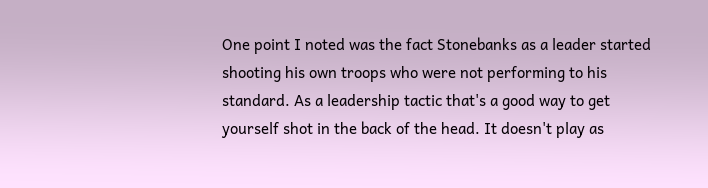One point I noted was the fact Stonebanks as a leader started shooting his own troops who were not performing to his standard. As a leadership tactic that's a good way to get yourself shot in the back of the head. It doesn't play as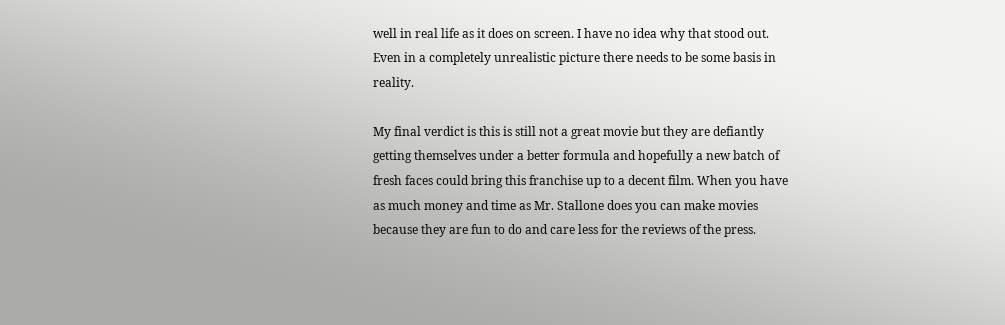well in real life as it does on screen. I have no idea why that stood out. Even in a completely unrealistic picture there needs to be some basis in reality.

My final verdict is this is still not a great movie but they are defiantly getting themselves under a better formula and hopefully a new batch of fresh faces could bring this franchise up to a decent film. When you have as much money and time as Mr. Stallone does you can make movies because they are fun to do and care less for the reviews of the press.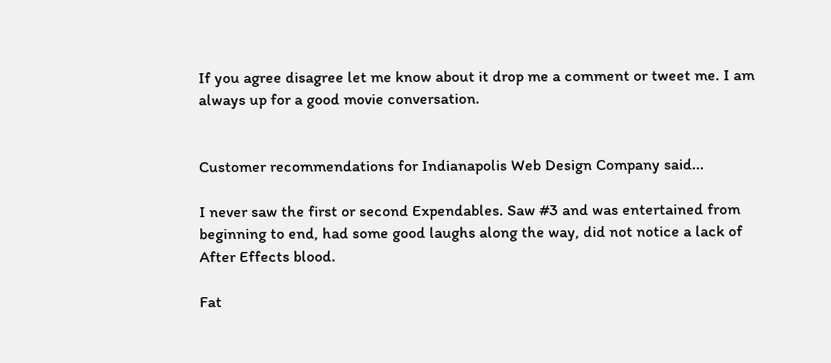If you agree disagree let me know about it drop me a comment or tweet me. I am always up for a good movie conversation.


Customer recommendations for Indianapolis Web Design Company said...

I never saw the first or second Expendables. Saw #3 and was entertained from beginning to end, had some good laughs along the way, did not notice a lack of After Effects blood.

Fat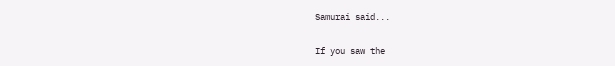Samurai said...

If you saw the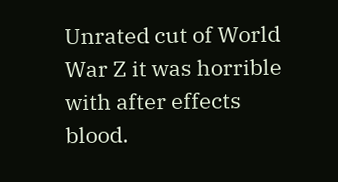Unrated cut of World War Z it was horrible with after effects blood.